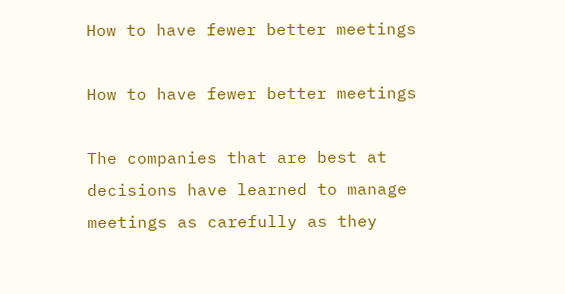How to have fewer better meetings

How to have fewer better meetings

The companies that are best at decisions have learned to manage meetings as carefully as they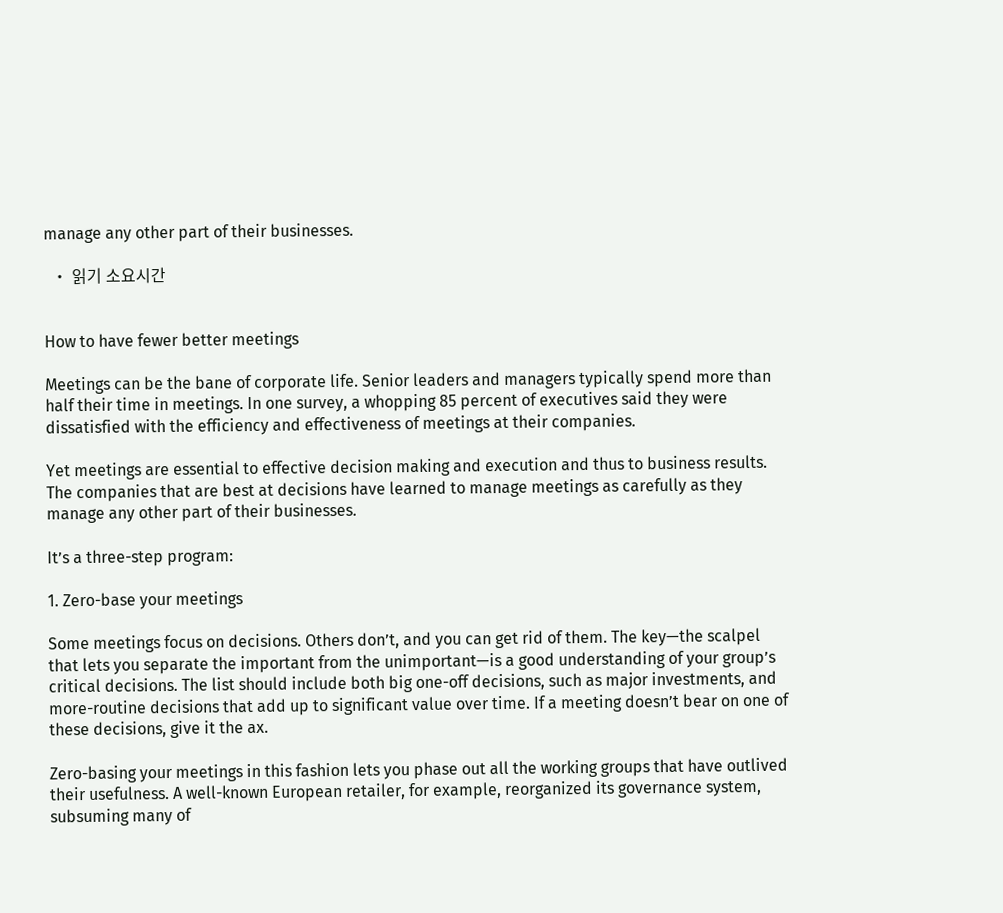manage any other part of their businesses.

  • 읽기 소요시간


How to have fewer better meetings

Meetings can be the bane of corporate life. Senior leaders and managers typically spend more than half their time in meetings. In one survey, a whopping 85 percent of executives said they were dissatisfied with the efficiency and effectiveness of meetings at their companies.

Yet meetings are essential to effective decision making and execution and thus to business results. The companies that are best at decisions have learned to manage meetings as carefully as they manage any other part of their businesses.

It’s a three-step program:

1. Zero-base your meetings

Some meetings focus on decisions. Others don’t, and you can get rid of them. The key—the scalpel that lets you separate the important from the unimportant—is a good understanding of your group’s critical decisions. The list should include both big one-off decisions, such as major investments, and more-routine decisions that add up to significant value over time. If a meeting doesn’t bear on one of these decisions, give it the ax.

Zero-basing your meetings in this fashion lets you phase out all the working groups that have outlived their usefulness. A well-known European retailer, for example, reorganized its governance system, subsuming many of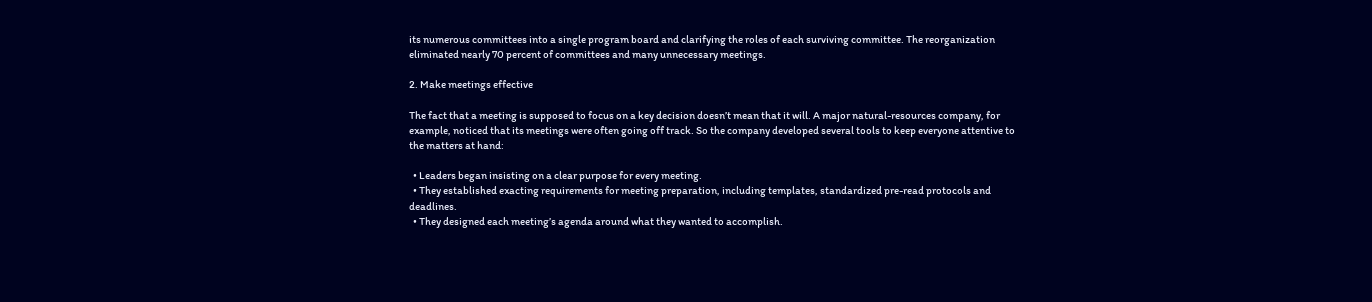its numerous committees into a single program board and clarifying the roles of each surviving committee. The reorganization eliminated nearly 70 percent of committees and many unnecessary meetings.

2. Make meetings effective

The fact that a meeting is supposed to focus on a key decision doesn’t mean that it will. A major natural-resources company, for example, noticed that its meetings were often going off track. So the company developed several tools to keep everyone attentive to the matters at hand:

  • Leaders began insisting on a clear purpose for every meeting.
  • They established exacting requirements for meeting preparation, including templates, standardized pre-read protocols and deadlines.
  • They designed each meeting’s agenda around what they wanted to accomplish.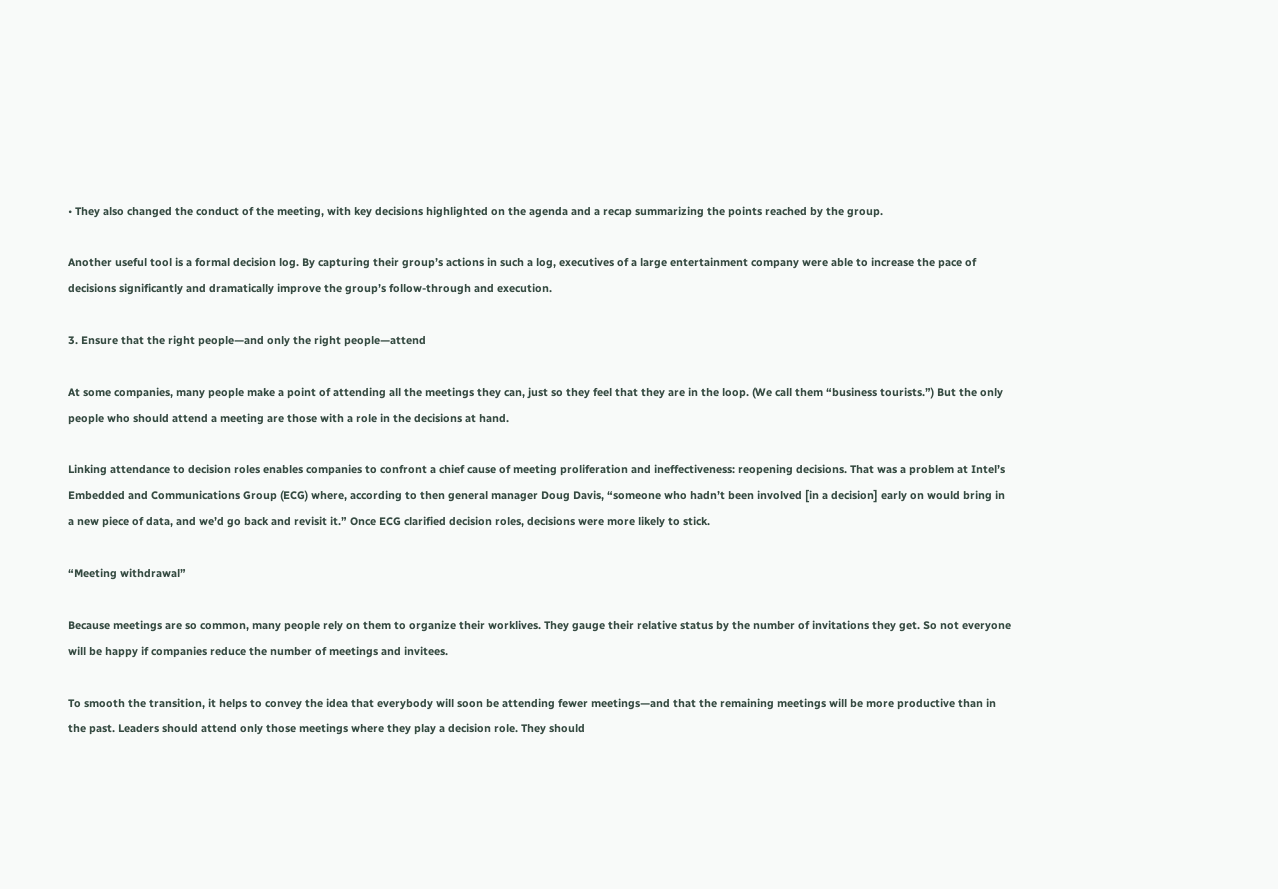• They also changed the conduct of the meeting, with key decisions highlighted on the agenda and a recap summarizing the points reached by the group.

Another useful tool is a formal decision log. By capturing their group’s actions in such a log, executives of a large entertainment company were able to increase the pace of decisions significantly and dramatically improve the group’s follow-through and execution.

3. Ensure that the right people—and only the right people—attend

At some companies, many people make a point of attending all the meetings they can, just so they feel that they are in the loop. (We call them “business tourists.”) But the only people who should attend a meeting are those with a role in the decisions at hand.

Linking attendance to decision roles enables companies to confront a chief cause of meeting proliferation and ineffectiveness: reopening decisions. That was a problem at Intel’s Embedded and Communications Group (ECG) where, according to then general manager Doug Davis, “someone who hadn’t been involved [in a decision] early on would bring in a new piece of data, and we’d go back and revisit it.” Once ECG clarified decision roles, decisions were more likely to stick.

“Meeting withdrawal”

Because meetings are so common, many people rely on them to organize their worklives. They gauge their relative status by the number of invitations they get. So not everyone will be happy if companies reduce the number of meetings and invitees.

To smooth the transition, it helps to convey the idea that everybody will soon be attending fewer meetings—and that the remaining meetings will be more productive than in the past. Leaders should attend only those meetings where they play a decision role. They should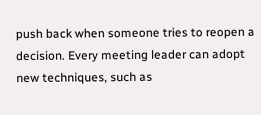push back when someone tries to reopen a decision. Every meeting leader can adopt new techniques, such as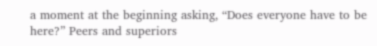a moment at the beginning asking, “Does everyone have to be here?” Peers and superiors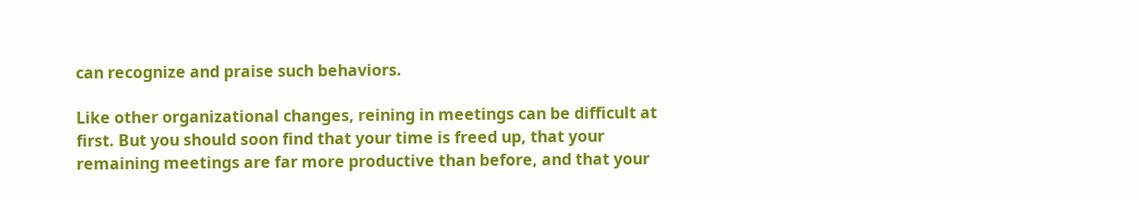can recognize and praise such behaviors.

Like other organizational changes, reining in meetings can be difficult at first. But you should soon find that your time is freed up, that your remaining meetings are far more productive than before, and that your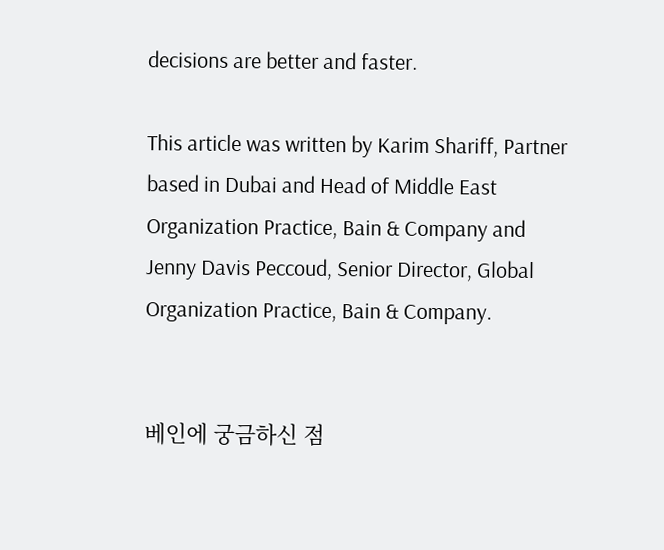decisions are better and faster.

This article was written by Karim Shariff, Partner based in Dubai and Head of Middle East Organization Practice, Bain & Company and Jenny Davis Peccoud, Senior Director, Global Organization Practice, Bain & Company.


베인에 궁금하신 점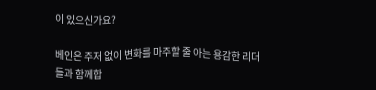이 있으신가요?

베인은 주저 없이 변화를 마주할 줄 아는 용감한 리더들과 함께합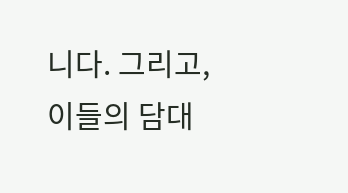니다. 그리고, 이들의 담대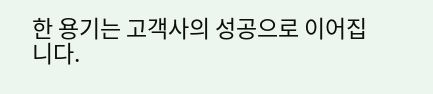한 용기는 고객사의 성공으로 이어집니다.